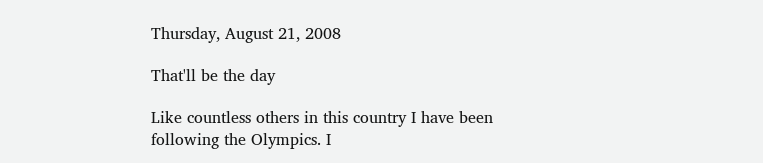Thursday, August 21, 2008

That'll be the day

Like countless others in this country I have been following the Olympics. I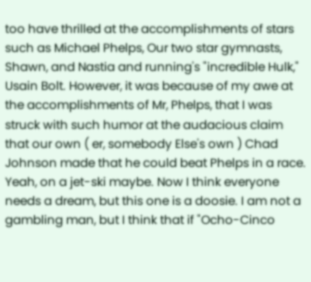too have thrilled at the accomplishments of stars such as Michael Phelps, Our two star gymnasts, Shawn, and Nastia and running's "incredible Hulk," Usain Bolt. However, it was because of my awe at the accomplishments of Mr, Phelps, that I was struck with such humor at the audacious claim that our own ( er, somebody Else's own ) Chad Johnson made that he could beat Phelps in a race. Yeah, on a jet-ski maybe. Now I think everyone needs a dream, but this one is a doosie. I am not a gambling man, but I think that if "Ocho-Cinco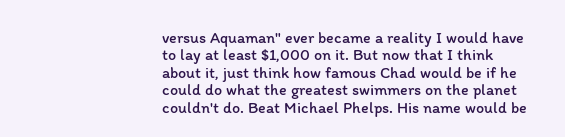versus Aquaman" ever became a reality I would have to lay at least $1,000 on it. But now that I think about it, just think how famous Chad would be if he could do what the greatest swimmers on the planet couldn't do. Beat Michael Phelps. His name would be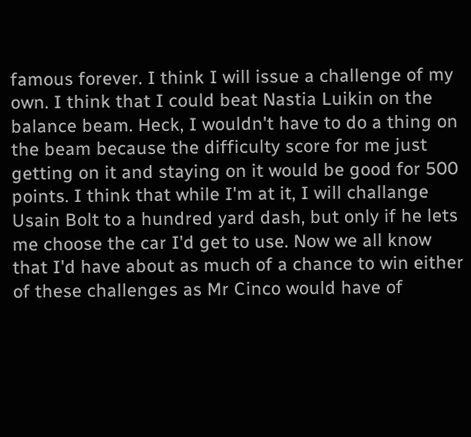famous forever. I think I will issue a challenge of my own. I think that I could beat Nastia Luikin on the balance beam. Heck, I wouldn't have to do a thing on the beam because the difficulty score for me just getting on it and staying on it would be good for 500 points. I think that while I'm at it, I will challange Usain Bolt to a hundred yard dash, but only if he lets me choose the car I'd get to use. Now we all know that I'd have about as much of a chance to win either of these challenges as Mr Cinco would have of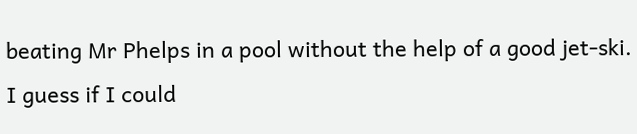beating Mr Phelps in a pool without the help of a good jet-ski. I guess if I could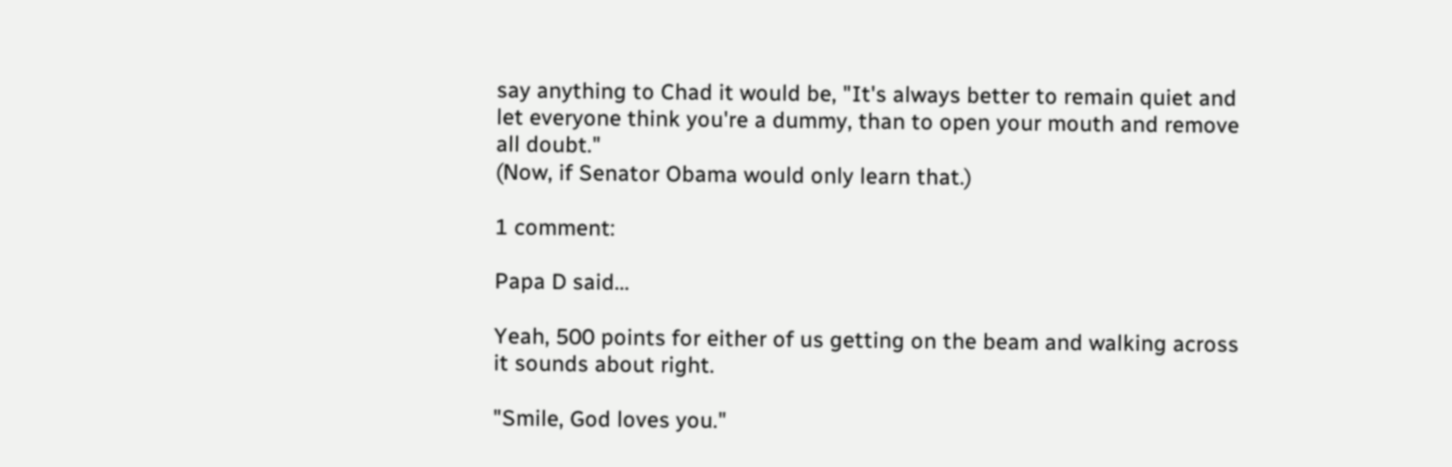say anything to Chad it would be, "It's always better to remain quiet and let everyone think you're a dummy, than to open your mouth and remove all doubt."
(Now, if Senator Obama would only learn that.)

1 comment:

Papa D said...

Yeah, 500 points for either of us getting on the beam and walking across it sounds about right.

"Smile, God loves you."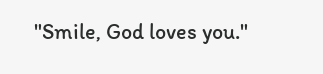"Smile, God loves you."